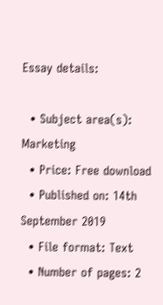Essay details:

  • Subject area(s): Marketing
  • Price: Free download
  • Published on: 14th September 2019
  • File format: Text
  • Number of pages: 2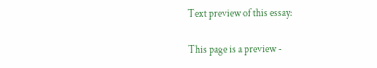Text preview of this essay:

This page is a preview -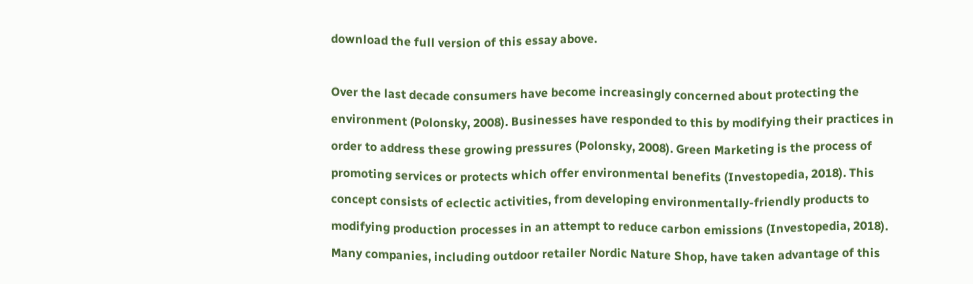download the full version of this essay above.

Over the last decade consumers have become increasingly concerned about protecting the environment (Polonsky, 2008). Businesses have responded to this by modifying their practices in order to address these growing pressures (Polonsky, 2008). Green Marketing is the process of promoting services or protects which offer environmental benefits (Investopedia, 2018). This concept consists of eclectic activities, from developing environmentally-friendly products to modifying production processes in an attempt to reduce carbon emissions (Investopedia, 2018).  Many companies, including outdoor retailer Nordic Nature Shop, have taken advantage of this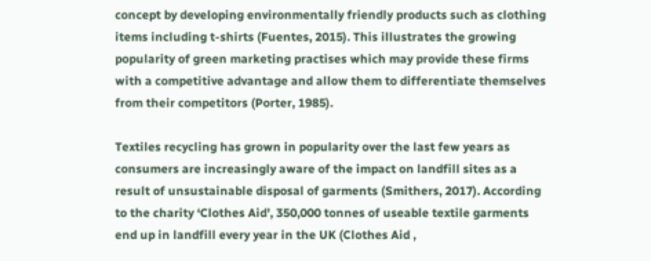concept by developing environmentally friendly products such as clothing items including t-shirts (Fuentes, 2015). This illustrates the growing popularity of green marketing practises which may provide these firms with a competitive advantage and allow them to differentiate themselves from their competitors (Porter, 1985).

Textiles recycling has grown in popularity over the last few years as consumers are increasingly aware of the impact on landfill sites as a result of unsustainable disposal of garments (Smithers, 2017). According to the charity ‘Clothes Aid', 350,000 tonnes of useable textile garments end up in landfill every year in the UK (Clothes Aid ,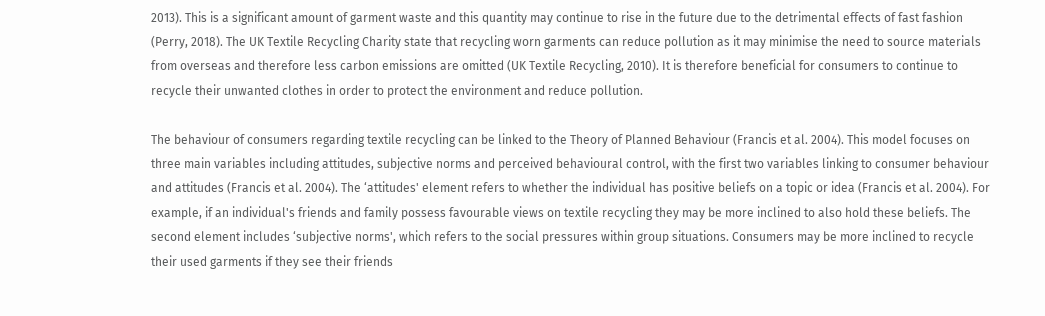2013). This is a significant amount of garment waste and this quantity may continue to rise in the future due to the detrimental effects of fast fashion (Perry, 2018). The UK Textile Recycling Charity state that recycling worn garments can reduce pollution as it may minimise the need to source materials from overseas and therefore less carbon emissions are omitted (UK Textile Recycling, 2010). It is therefore beneficial for consumers to continue to recycle their unwanted clothes in order to protect the environment and reduce pollution.

The behaviour of consumers regarding textile recycling can be linked to the Theory of Planned Behaviour (Francis et al. 2004). This model focuses on three main variables including attitudes, subjective norms and perceived behavioural control, with the first two variables linking to consumer behaviour and attitudes (Francis et al. 2004). The ‘attitudes' element refers to whether the individual has positive beliefs on a topic or idea (Francis et al. 2004). For example, if an individual's friends and family possess favourable views on textile recycling they may be more inclined to also hold these beliefs. The second element includes ‘subjective norms', which refers to the social pressures within group situations. Consumers may be more inclined to recycle their used garments if they see their friends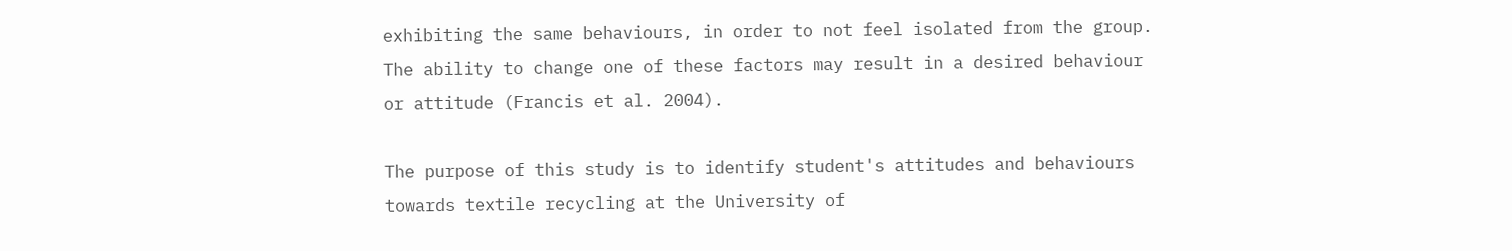exhibiting the same behaviours, in order to not feel isolated from the group. The ability to change one of these factors may result in a desired behaviour or attitude (Francis et al. 2004).

The purpose of this study is to identify student's attitudes and behaviours towards textile recycling at the University of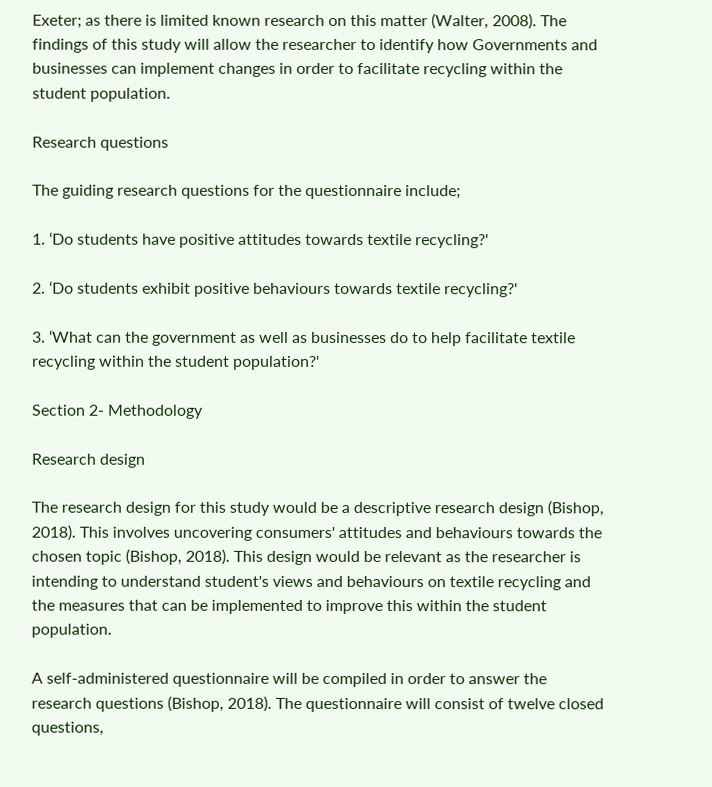Exeter; as there is limited known research on this matter (Walter, 2008). The findings of this study will allow the researcher to identify how Governments and businesses can implement changes in order to facilitate recycling within the student population.

Research questions

The guiding research questions for the questionnaire include;

1. ‘Do students have positive attitudes towards textile recycling?'

2. ‘Do students exhibit positive behaviours towards textile recycling?'

3. ‘What can the government as well as businesses do to help facilitate textile recycling within the student population?'

Section 2- Methodology

Research design

The research design for this study would be a descriptive research design (Bishop, 2018). This involves uncovering consumers' attitudes and behaviours towards the chosen topic (Bishop, 2018). This design would be relevant as the researcher is intending to understand student's views and behaviours on textile recycling and the measures that can be implemented to improve this within the student population.

A self-administered questionnaire will be compiled in order to answer the research questions (Bishop, 2018). The questionnaire will consist of twelve closed questions,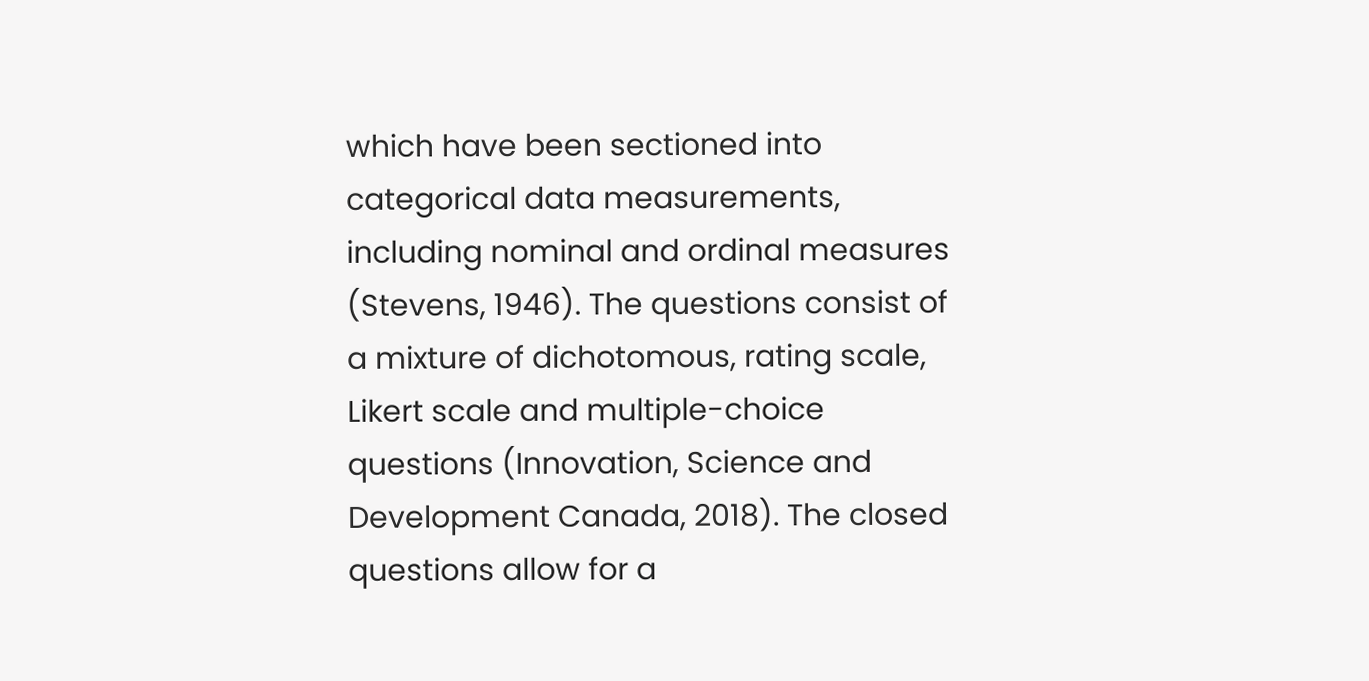which have been sectioned into categorical data measurements, including nominal and ordinal measures (Stevens, 1946). The questions consist of a mixture of dichotomous, rating scale, Likert scale and multiple-choice questions (Innovation, Science and Development Canada, 2018). The closed questions allow for a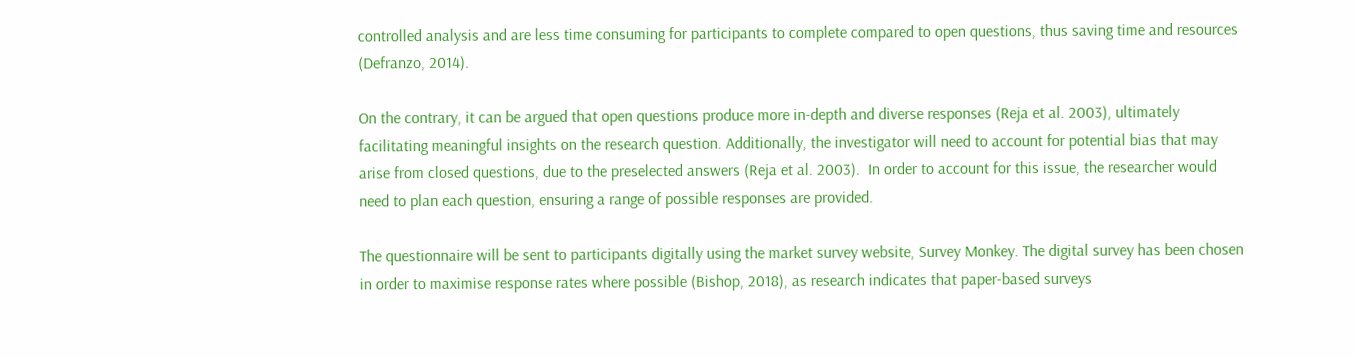controlled analysis and are less time consuming for participants to complete compared to open questions, thus saving time and resources (Defranzo, 2014).

On the contrary, it can be argued that open questions produce more in-depth and diverse responses (Reja et al. 2003), ultimately facilitating meaningful insights on the research question. Additionally, the investigator will need to account for potential bias that may arise from closed questions, due to the preselected answers (Reja et al. 2003).  In order to account for this issue, the researcher would need to plan each question, ensuring a range of possible responses are provided.

The questionnaire will be sent to participants digitally using the market survey website, Survey Monkey. The digital survey has been chosen in order to maximise response rates where possible (Bishop, 2018), as research indicates that paper-based surveys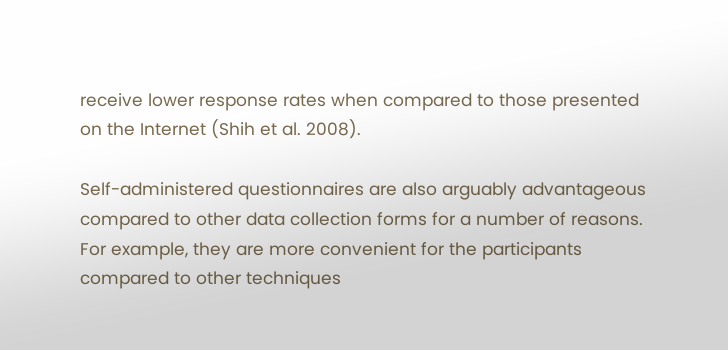receive lower response rates when compared to those presented on the Internet (Shih et al. 2008).

Self-administered questionnaires are also arguably advantageous compared to other data collection forms for a number of reasons. For example, they are more convenient for the participants compared to other techniques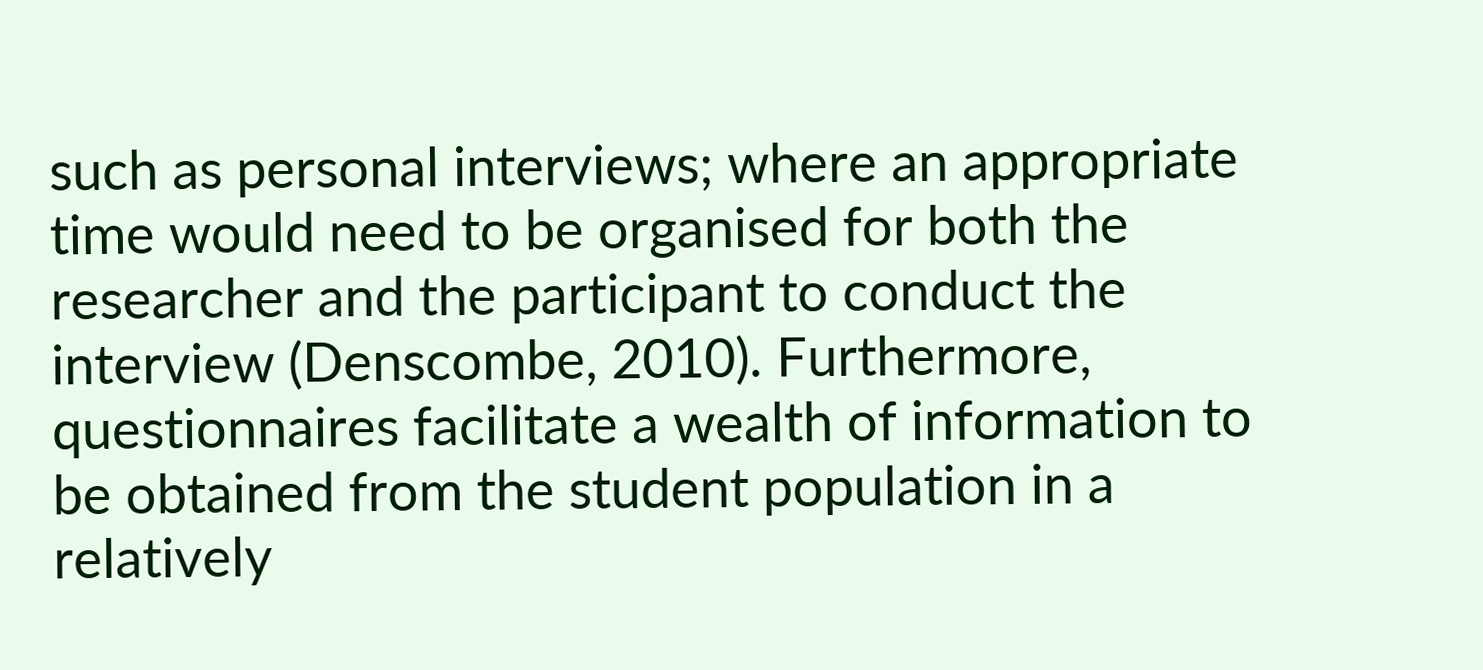such as personal interviews; where an appropriate time would need to be organised for both the researcher and the participant to conduct the interview (Denscombe, 2010). Furthermore, questionnaires facilitate a wealth of information to be obtained from the student population in a relatively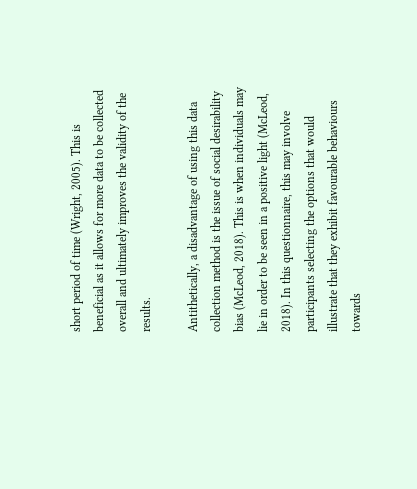short period of time (Wright, 2005). This is beneficial as it allows for more data to be collected overall and ultimately improves the validity of the results.

Antithetically, a disadvantage of using this data collection method is the issue of social desirability bias (McLeod, 2018). This is when individuals may lie in order to be seen in a positive light (McLeod, 2018). In this questionnaire, this may involve participants selecting the options that would illustrate that they exhibit favourable behaviours towards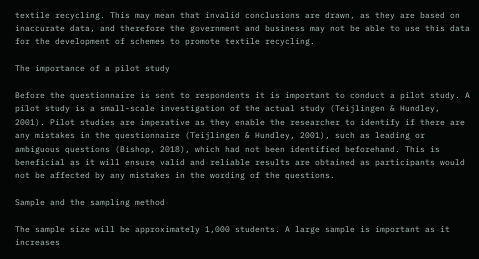textile recycling. This may mean that invalid conclusions are drawn, as they are based on inaccurate data, and therefore the government and business may not be able to use this data for the development of schemes to promote textile recycling.

The importance of a pilot study

Before the questionnaire is sent to respondents it is important to conduct a pilot study. A pilot study is a small-scale investigation of the actual study (Teijlingen & Hundley, 2001). Pilot studies are imperative as they enable the researcher to identify if there are any mistakes in the questionnaire (Teijlingen & Hundley, 2001), such as leading or ambiguous questions (Bishop, 2018), which had not been identified beforehand. This is beneficial as it will ensure valid and reliable results are obtained as participants would not be affected by any mistakes in the wording of the questions.

Sample and the sampling method

The sample size will be approximately 1,000 students. A large sample is important as it increases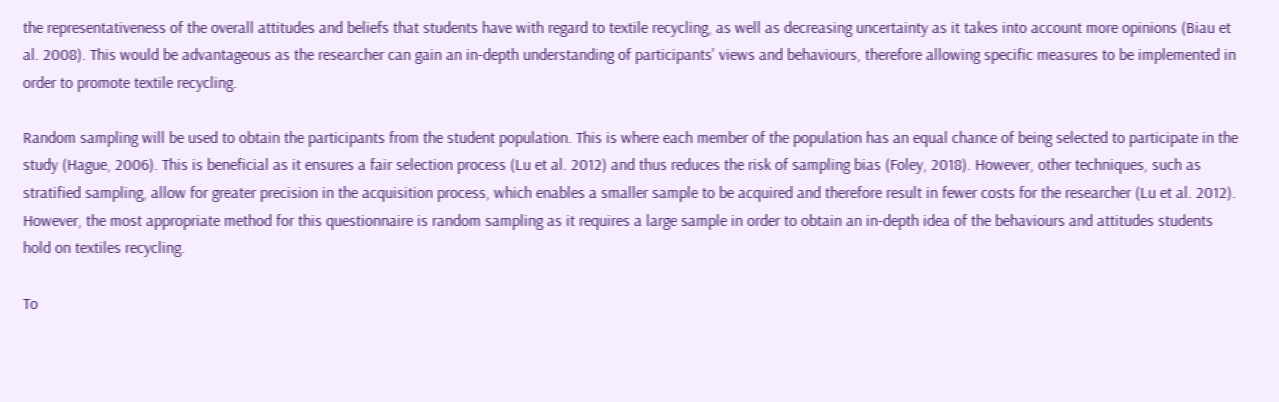the representativeness of the overall attitudes and beliefs that students have with regard to textile recycling, as well as decreasing uncertainty as it takes into account more opinions (Biau et al. 2008). This would be advantageous as the researcher can gain an in-depth understanding of participants' views and behaviours, therefore allowing specific measures to be implemented in order to promote textile recycling.

Random sampling will be used to obtain the participants from the student population. This is where each member of the population has an equal chance of being selected to participate in the study (Hague, 2006). This is beneficial as it ensures a fair selection process (Lu et al. 2012) and thus reduces the risk of sampling bias (Foley, 2018). However, other techniques, such as stratified sampling, allow for greater precision in the acquisition process, which enables a smaller sample to be acquired and therefore result in fewer costs for the researcher (Lu et al. 2012). However, the most appropriate method for this questionnaire is random sampling as it requires a large sample in order to obtain an in-depth idea of the behaviours and attitudes students hold on textiles recycling.

To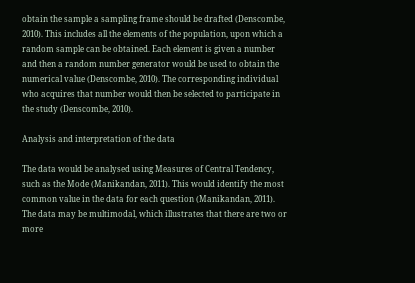obtain the sample a sampling frame should be drafted (Denscombe, 2010). This includes all the elements of the population, upon which a random sample can be obtained. Each element is given a number and then a random number generator would be used to obtain the numerical value (Denscombe, 2010). The corresponding individual who acquires that number would then be selected to participate in the study (Denscombe, 2010).

Analysis and interpretation of the data

The data would be analysed using Measures of Central Tendency, such as the Mode (Manikandan, 2011). This would identify the most common value in the data for each question (Manikandan, 2011). The data may be multimodal, which illustrates that there are two or more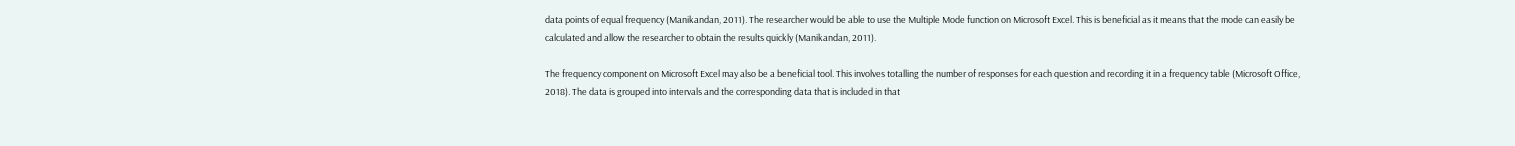data points of equal frequency (Manikandan, 2011). The researcher would be able to use the Multiple Mode function on Microsoft Excel. This is beneficial as it means that the mode can easily be calculated and allow the researcher to obtain the results quickly (Manikandan, 2011).

The frequency component on Microsoft Excel may also be a beneficial tool. This involves totalling the number of responses for each question and recording it in a frequency table (Microsoft Office, 2018). The data is grouped into intervals and the corresponding data that is included in that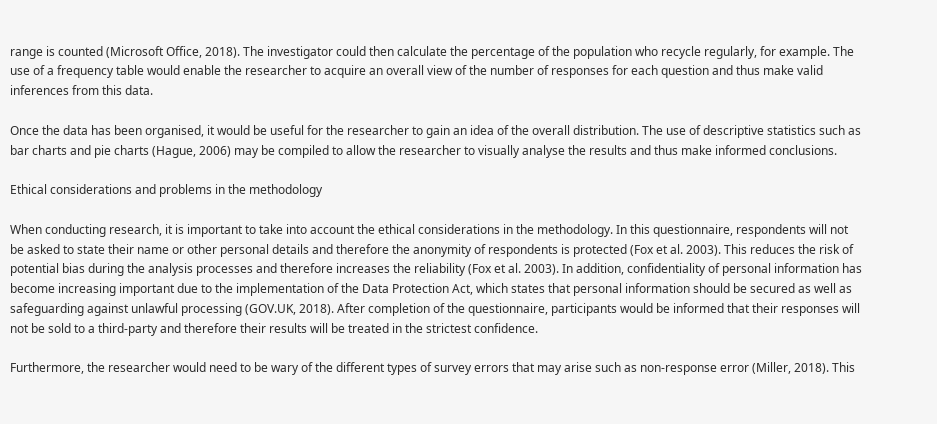range is counted (Microsoft Office, 2018). The investigator could then calculate the percentage of the population who recycle regularly, for example. The use of a frequency table would enable the researcher to acquire an overall view of the number of responses for each question and thus make valid inferences from this data.

Once the data has been organised, it would be useful for the researcher to gain an idea of the overall distribution. The use of descriptive statistics such as bar charts and pie charts (Hague, 2006) may be compiled to allow the researcher to visually analyse the results and thus make informed conclusions.

Ethical considerations and problems in the methodology

When conducting research, it is important to take into account the ethical considerations in the methodology. In this questionnaire, respondents will not be asked to state their name or other personal details and therefore the anonymity of respondents is protected (Fox et al. 2003). This reduces the risk of potential bias during the analysis processes and therefore increases the reliability (Fox et al. 2003). In addition, confidentiality of personal information has become increasing important due to the implementation of the Data Protection Act, which states that personal information should be secured as well as safeguarding against unlawful processing (GOV.UK, 2018). After completion of the questionnaire, participants would be informed that their responses will not be sold to a third-party and therefore their results will be treated in the strictest confidence.

Furthermore, the researcher would need to be wary of the different types of survey errors that may arise such as non-response error (Miller, 2018). This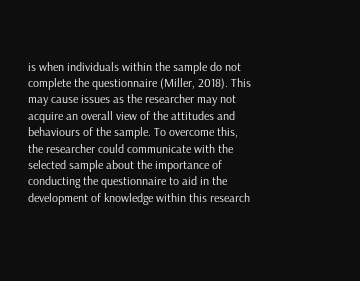is when individuals within the sample do not complete the questionnaire (Miller, 2018). This may cause issues as the researcher may not acquire an overall view of the attitudes and behaviours of the sample. To overcome this, the researcher could communicate with the selected sample about the importance of conducting the questionnaire to aid in the development of knowledge within this research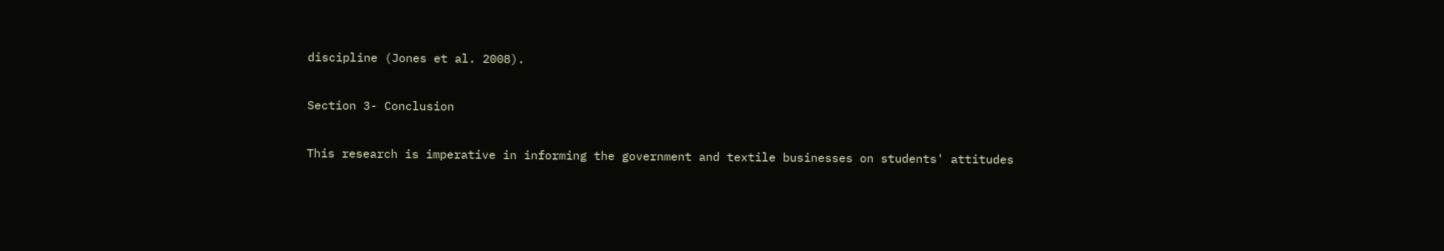discipline (Jones et al. 2008).

Section 3- Conclusion

This research is imperative in informing the government and textile businesses on students' attitudes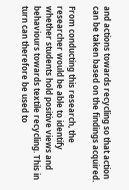and actions towards recycling so that action can be taken based on the findings acquired.

From conducting this research, the researcher would be able to identify whether students hold positive views and behaviours towards textile recycling. This in turn can therefore be used to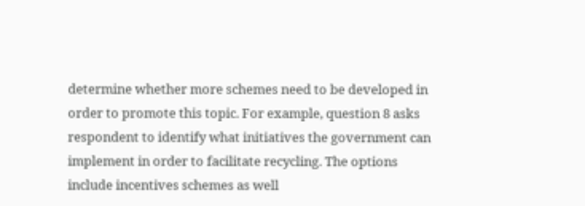determine whether more schemes need to be developed in order to promote this topic. For example, question 8 asks respondent to identify what initiatives the government can implement in order to facilitate recycling. The options include incentives schemes as well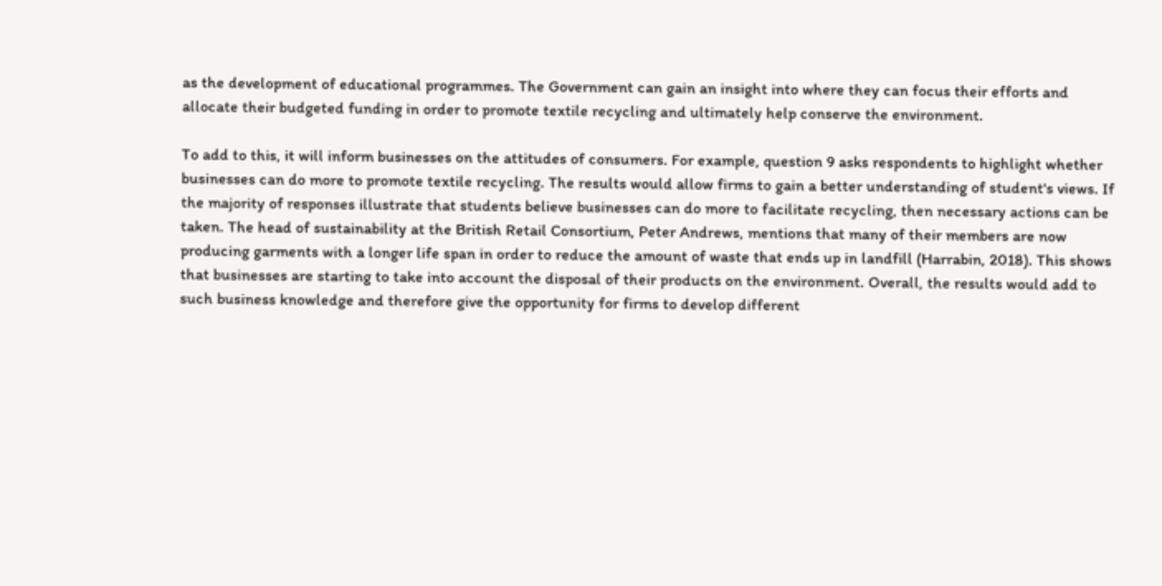as the development of educational programmes. The Government can gain an insight into where they can focus their efforts and allocate their budgeted funding in order to promote textile recycling and ultimately help conserve the environment.

To add to this, it will inform businesses on the attitudes of consumers. For example, question 9 asks respondents to highlight whether businesses can do more to promote textile recycling. The results would allow firms to gain a better understanding of student's views. If the majority of responses illustrate that students believe businesses can do more to facilitate recycling, then necessary actions can be taken. The head of sustainability at the British Retail Consortium, Peter Andrews, mentions that many of their members are now producing garments with a longer life span in order to reduce the amount of waste that ends up in landfill (Harrabin, 2018). This shows that businesses are starting to take into account the disposal of their products on the environment. Overall, the results would add to such business knowledge and therefore give the opportunity for firms to develop different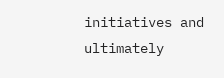initiatives and ultimately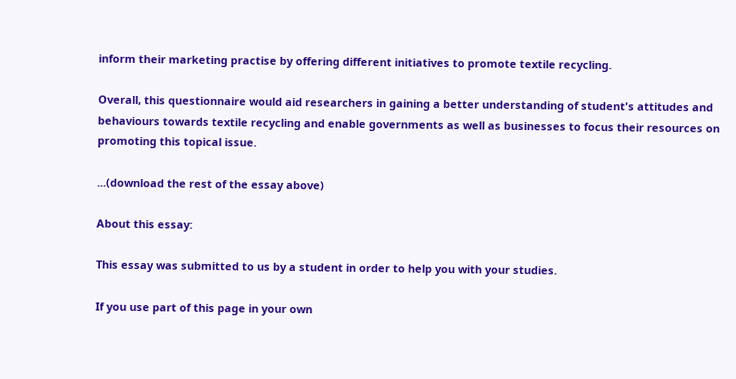inform their marketing practise by offering different initiatives to promote textile recycling.

Overall, this questionnaire would aid researchers in gaining a better understanding of student's attitudes and behaviours towards textile recycling and enable governments as well as businesses to focus their resources on promoting this topical issue.

...(download the rest of the essay above)

About this essay:

This essay was submitted to us by a student in order to help you with your studies.

If you use part of this page in your own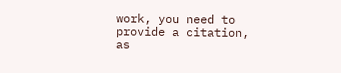work, you need to provide a citation, as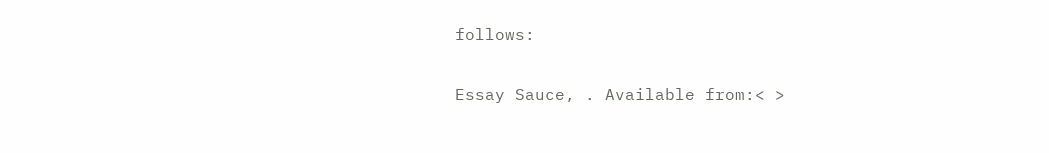follows:

Essay Sauce, . Available from:< >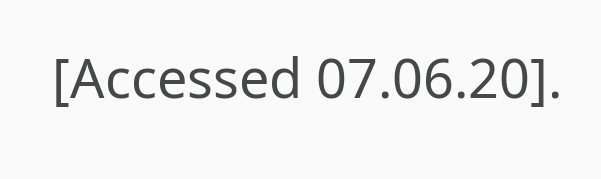[Accessed 07.06.20].